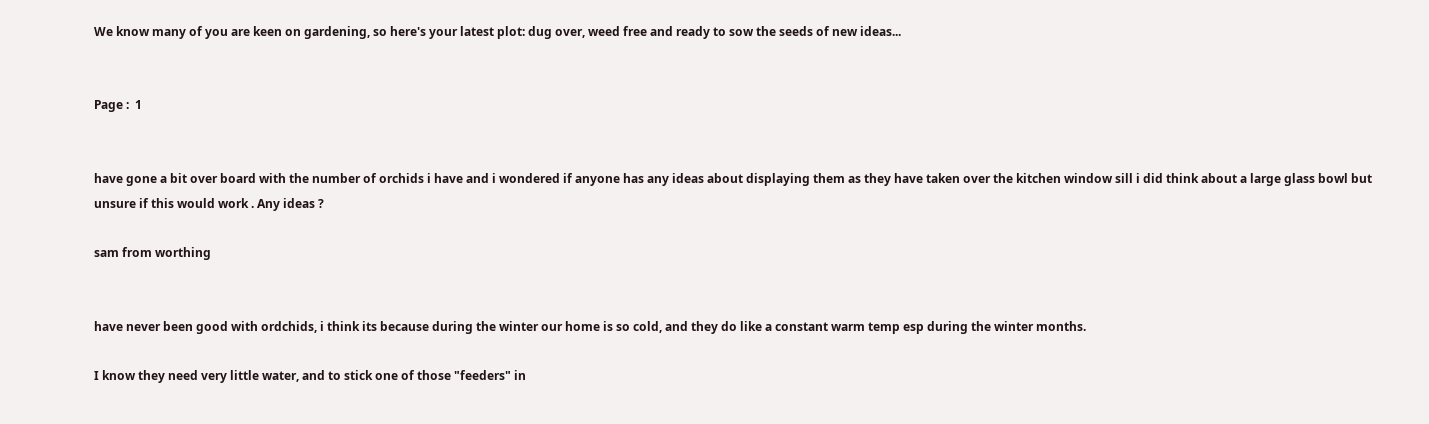We know many of you are keen on gardening, so here's your latest plot: dug over, weed free and ready to sow the seeds of new ideas...


Page :  1


have gone a bit over board with the number of orchids i have and i wondered if anyone has any ideas about displaying them as they have taken over the kitchen window sill i did think about a large glass bowl but unsure if this would work . Any ideas ?

sam from worthing


have never been good with ordchids, i think its because during the winter our home is so cold, and they do like a constant warm temp esp during the winter months.

I know they need very little water, and to stick one of those "feeders" in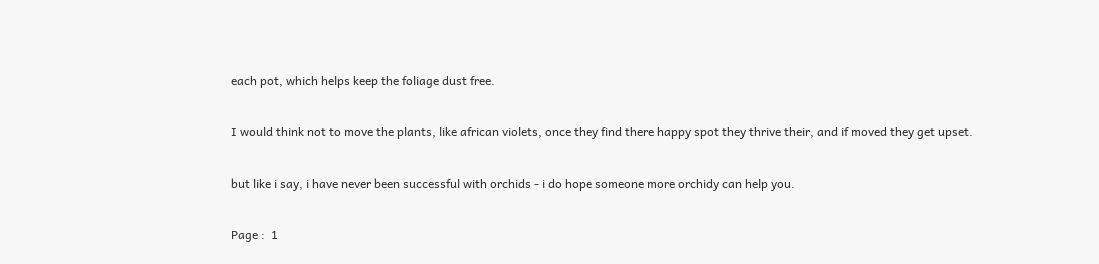each pot, which helps keep the foliage dust free.

I would think not to move the plants, like african violets, once they find there happy spot they thrive their, and if moved they get upset.

but like i say, i have never been successful with orchids - i do hope someone more orchidy can help you.

Page :  1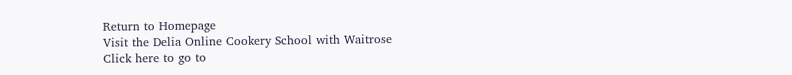Return to Homepage
Visit the Delia Online Cookery School with Waitrose
Click here to go to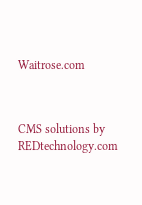Waitrose.com



CMS solutions by REDtechnology.com